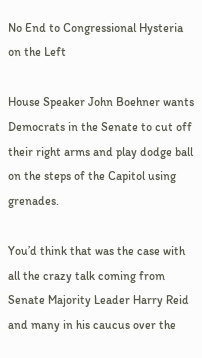No End to Congressional Hysteria on the Left

House Speaker John Boehner wants Democrats in the Senate to cut off their right arms and play dodge ball on the steps of the Capitol using grenades.

You’d think that was the case with all the crazy talk coming from Senate Majority Leader Harry Reid and many in his caucus over the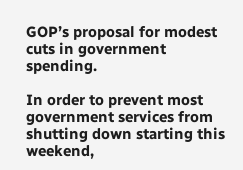GOP’s proposal for modest cuts in government spending.

In order to prevent most government services from shutting down starting this weekend,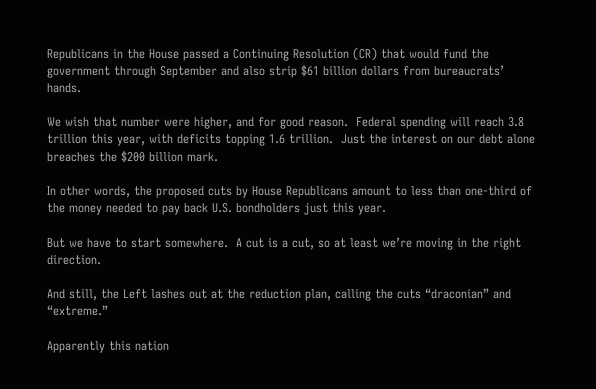Republicans in the House passed a Continuing Resolution (CR) that would fund the government through September and also strip $61 billion dollars from bureaucrats’ hands.

We wish that number were higher, and for good reason.  Federal spending will reach 3.8 trillion this year, with deficits topping 1.6 trillion.  Just the interest on our debt alone breaches the $200 billion mark.

In other words, the proposed cuts by House Republicans amount to less than one-third of the money needed to pay back U.S. bondholders just this year.

But we have to start somewhere.  A cut is a cut, so at least we’re moving in the right direction.

And still, the Left lashes out at the reduction plan, calling the cuts “draconian” and “extreme.”

Apparently this nation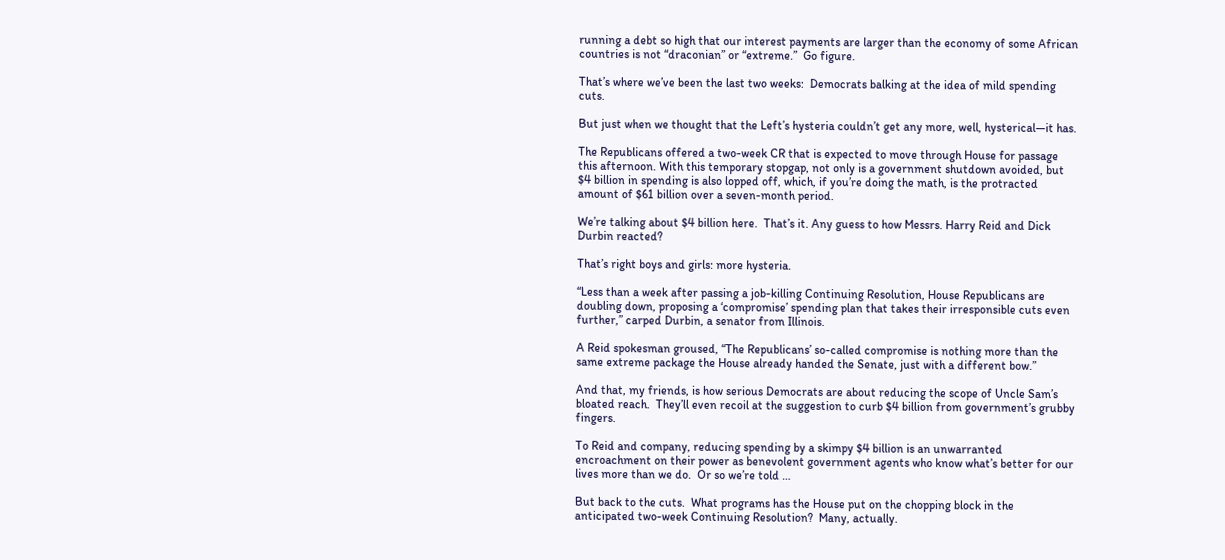running a debt so high that our interest payments are larger than the economy of some African countries is not “draconian” or “extreme.”  Go figure.

That’s where we’ve been the last two weeks:  Democrats balking at the idea of mild spending cuts.

But just when we thought that the Left’s hysteria couldn’t get any more, well, hysterical—it has.

The Republicans offered a two-week CR that is expected to move through House for passage this afternoon. With this temporary stopgap, not only is a government shutdown avoided, but $4 billion in spending is also lopped off, which, if you’re doing the math, is the protracted amount of $61 billion over a seven-month period.

We’re talking about $4 billion here.  That’s it. Any guess to how Messrs. Harry Reid and Dick Durbin reacted?

That’s right boys and girls: more hysteria.

“Less than a week after passing a job-killing Continuing Resolution, House Republicans are doubling down, proposing a ‘compromise’ spending plan that takes their irresponsible cuts even further,” carped Durbin, a senator from Illinois.

A Reid spokesman groused, “The Republicans’ so-called compromise is nothing more than the same extreme package the House already handed the Senate, just with a different bow.”

And that, my friends, is how serious Democrats are about reducing the scope of Uncle Sam’s bloated reach.  They’ll even recoil at the suggestion to curb $4 billion from government’s grubby fingers.

To Reid and company, reducing spending by a skimpy $4 billion is an unwarranted encroachment on their power as benevolent government agents who know what’s better for our lives more than we do.  Or so we’re told …

But back to the cuts.  What programs has the House put on the chopping block in the anticipated two-week Continuing Resolution?  Many, actually.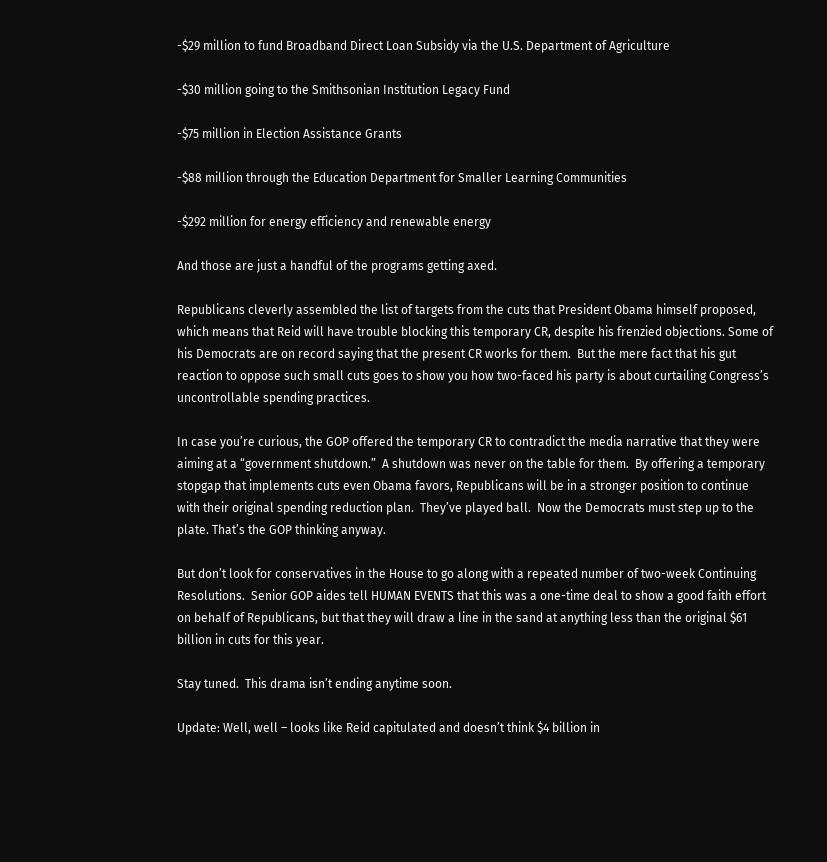-$29 million to fund Broadband Direct Loan Subsidy via the U.S. Department of Agriculture

-$30 million going to the Smithsonian Institution Legacy Fund

-$75 million in Election Assistance Grants

-$88 million through the Education Department for Smaller Learning Communities

-$292 million for energy efficiency and renewable energy

And those are just a handful of the programs getting axed.

Republicans cleverly assembled the list of targets from the cuts that President Obama himself proposed, which means that Reid will have trouble blocking this temporary CR, despite his frenzied objections. Some of his Democrats are on record saying that the present CR works for them.  But the mere fact that his gut reaction to oppose such small cuts goes to show you how two-faced his party is about curtailing Congress’s uncontrollable spending practices.

In case you’re curious, the GOP offered the temporary CR to contradict the media narrative that they were aiming at a “government shutdown.”  A shutdown was never on the table for them.  By offering a temporary stopgap that implements cuts even Obama favors, Republicans will be in a stronger position to continue with their original spending reduction plan.  They’ve played ball.  Now the Democrats must step up to the plate. That’s the GOP thinking anyway.

But don’t look for conservatives in the House to go along with a repeated number of two-week Continuing Resolutions.  Senior GOP aides tell HUMAN EVENTS that this was a one-time deal to show a good faith effort on behalf of Republicans, but that they will draw a line in the sand at anything less than the original $61 billion in cuts for this year.

Stay tuned.  This drama isn’t ending anytime soon.

Update: Well, well – looks like Reid capitulated and doesn’t think $4 billion in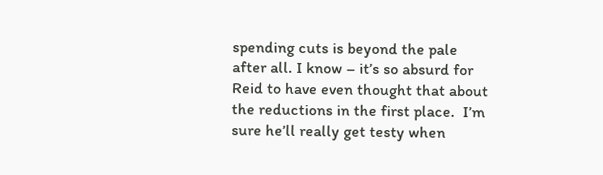spending cuts is beyond the pale after all. I know – it’s so absurd for Reid to have even thought that about the reductions in the first place.  I’m sure he’ll really get testy when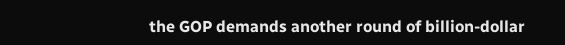the GOP demands another round of billion-dollar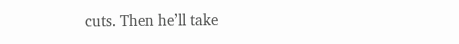cuts. Then he’ll take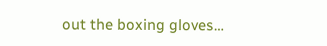out the boxing gloves…